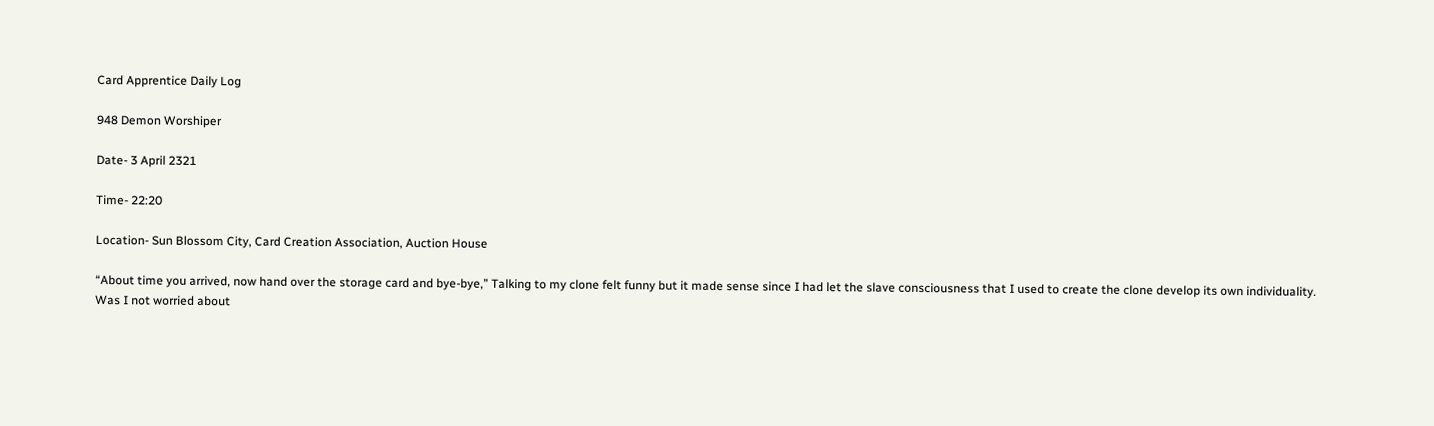Card Apprentice Daily Log

948 Demon Worshiper

Date- 3 April 2321

Time- 22:20

Location- Sun Blossom City, Card Creation Association, Auction House

“About time you arrived, now hand over the storage card and bye-bye,” Talking to my clone felt funny but it made sense since I had let the slave consciousness that I used to create the clone develop its own individuality. Was I not worried about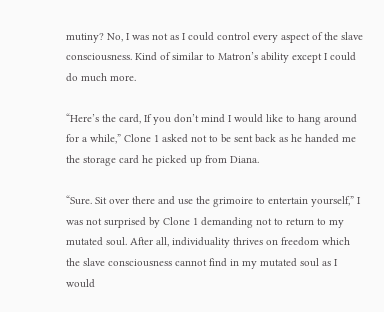mutiny? No, I was not as I could control every aspect of the slave consciousness. Kind of similar to Matron’s ability except I could do much more.

“Here’s the card, If you don’t mind I would like to hang around for a while,” Clone 1 asked not to be sent back as he handed me the storage card he picked up from Diana.

“Sure. Sit over there and use the grimoire to entertain yourself,” I was not surprised by Clone 1 demanding not to return to my mutated soul. After all, individuality thrives on freedom which the slave consciousness cannot find in my mutated soul as I would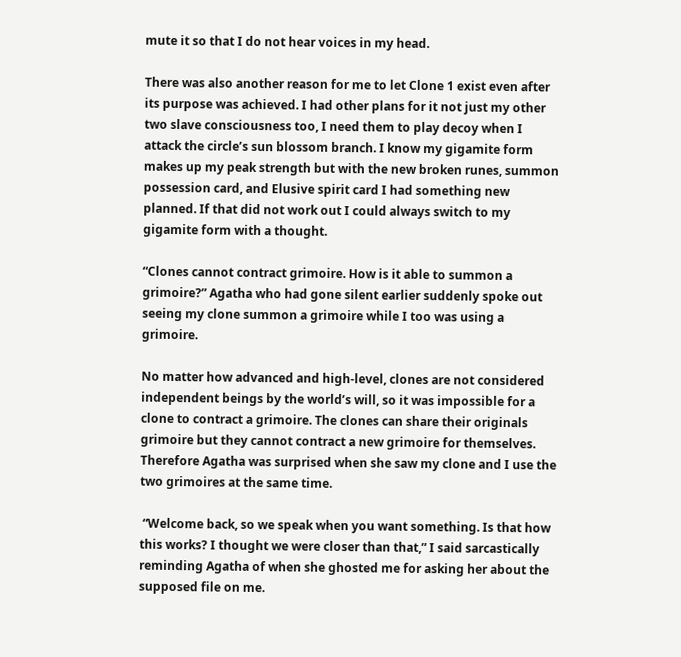mute it so that I do not hear voices in my head.

There was also another reason for me to let Clone 1 exist even after its purpose was achieved. I had other plans for it not just my other two slave consciousness too, I need them to play decoy when I attack the circle’s sun blossom branch. I know my gigamite form makes up my peak strength but with the new broken runes, summon possession card, and Elusive spirit card I had something new planned. If that did not work out I could always switch to my gigamite form with a thought.

“Clones cannot contract grimoire. How is it able to summon a grimoire?” Agatha who had gone silent earlier suddenly spoke out seeing my clone summon a grimoire while I too was using a grimoire.

No matter how advanced and high-level, clones are not considered independent beings by the world’s will, so it was impossible for a clone to contract a grimoire. The clones can share their originals grimoire but they cannot contract a new grimoire for themselves. Therefore Agatha was surprised when she saw my clone and I use the two grimoires at the same time.

 “Welcome back, so we speak when you want something. Is that how this works? I thought we were closer than that,” I said sarcastically reminding Agatha of when she ghosted me for asking her about the supposed file on me.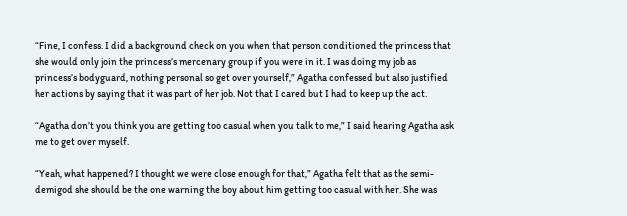“Fine, I confess. I did a background check on you when that person conditioned the princess that she would only join the princess’s mercenary group if you were in it. I was doing my job as princess’s bodyguard, nothing personal so get over yourself,” Agatha confessed but also justified her actions by saying that it was part of her job. Not that I cared but I had to keep up the act.

“Agatha don’t you think you are getting too casual when you talk to me,” I said hearing Agatha ask me to get over myself.

“Yeah, what happened? I thought we were close enough for that,” Agatha felt that as the semi-demigod she should be the one warning the boy about him getting too casual with her. She was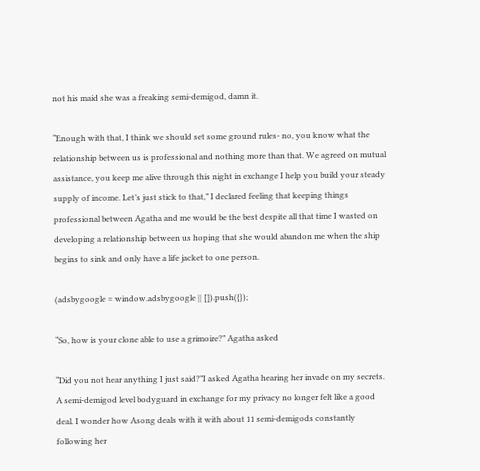not his maid she was a freaking semi-demigod, damn it.

“Enough with that, I think we should set some ground rules- no, you know what the relationship between us is professional and nothing more than that. We agreed on mutual assistance, you keep me alive through this night in exchange I help you build your steady supply of income. Let’s just stick to that,” I declared feeling that keeping things professional between Agatha and me would be the best despite all that time I wasted on developing a relationship between us hoping that she would abandon me when the ship begins to sink and only have a life jacket to one person.

(adsbygoogle = window.adsbygoogle || []).push({});

“So, how is your clone able to use a grimoire?” Agatha asked

“Did you not hear anything I just said?”I asked Agatha hearing her invade on my secrets. A semi-demigod level bodyguard in exchange for my privacy no longer felt like a good deal. I wonder how Asong deals with it with about 11 semi-demigods constantly following her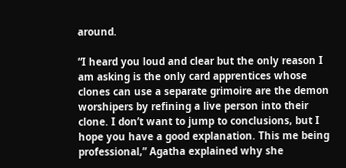around.

“I heard you loud and clear but the only reason I am asking is the only card apprentices whose clones can use a separate grimoire are the demon worshipers by refining a live person into their clone. I don’t want to jump to conclusions, but I hope you have a good explanation. This me being professional,” Agatha explained why she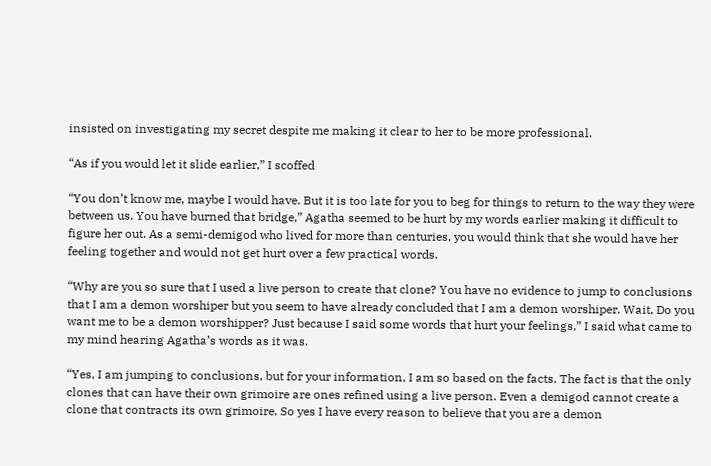insisted on investigating my secret despite me making it clear to her to be more professional.

“As if you would let it slide earlier,” I scoffed

“You don’t know me, maybe I would have. But it is too late for you to beg for things to return to the way they were between us. You have burned that bridge,” Agatha seemed to be hurt by my words earlier making it difficult to figure her out. As a semi-demigod who lived for more than centuries, you would think that she would have her feeling together and would not get hurt over a few practical words.

“Why are you so sure that I used a live person to create that clone? You have no evidence to jump to conclusions that I am a demon worshiper but you seem to have already concluded that I am a demon worshiper. Wait, Do you want me to be a demon worshipper? Just because I said some words that hurt your feelings,” I said what came to my mind hearing Agatha’s words as it was.

“Yes, I am jumping to conclusions, but for your information, I am so based on the facts. The fact is that the only clones that can have their own grimoire are ones refined using a live person. Even a demigod cannot create a clone that contracts its own grimoire. So yes I have every reason to believe that you are a demon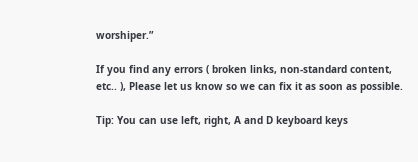worshiper.”

If you find any errors ( broken links, non-standard content, etc.. ), Please let us know so we can fix it as soon as possible.

Tip: You can use left, right, A and D keyboard keys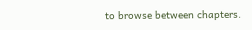to browse between chapters.